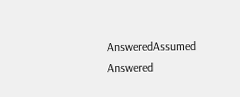AnsweredAssumed Answered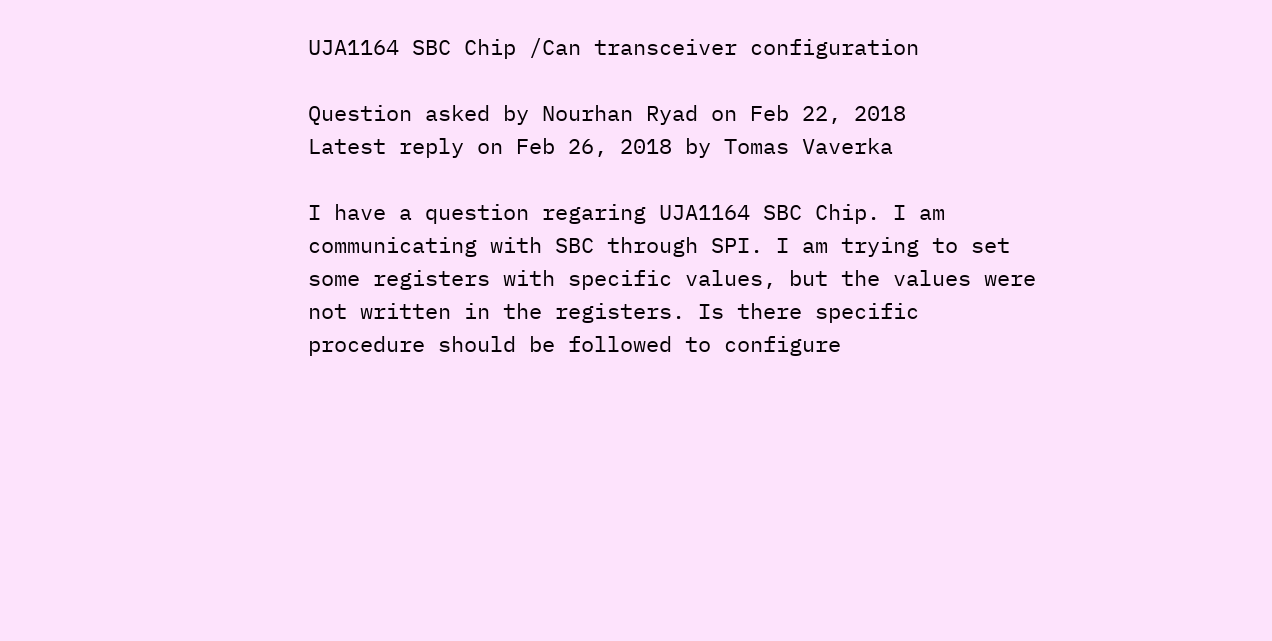UJA1164 SBC Chip /Can transceiver configuration

Question asked by Nourhan Ryad on Feb 22, 2018
Latest reply on Feb 26, 2018 by Tomas Vaverka

I have a question regaring UJA1164 SBC Chip. I am communicating with SBC through SPI. I am trying to set some registers with specific values, but the values were not written in the registers. Is there specific procedure should be followed to configure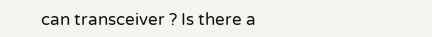can transceiver ? Is there a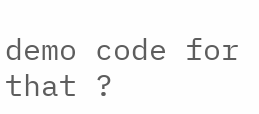demo code for that ?